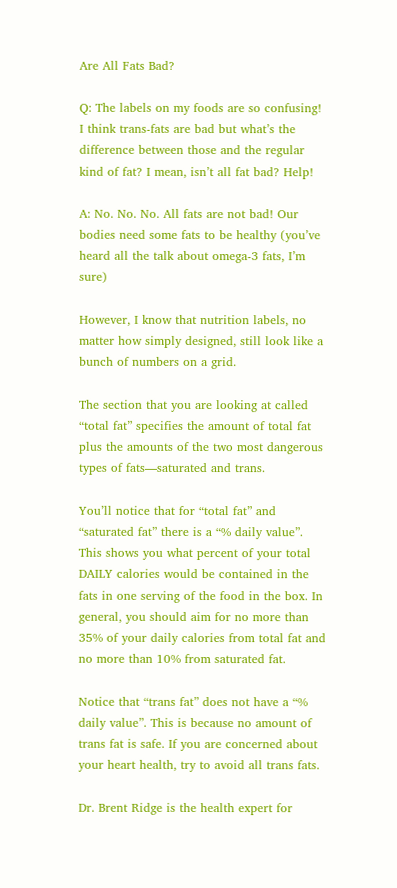Are All Fats Bad?

Q: The labels on my foods are so confusing! I think trans-fats are bad but what’s the difference between those and the regular kind of fat? I mean, isn’t all fat bad? Help!

A: No. No. No. All fats are not bad! Our bodies need some fats to be healthy (you’ve heard all the talk about omega-3 fats, I’m sure)

However, I know that nutrition labels, no matter how simply designed, still look like a bunch of numbers on a grid.

The section that you are looking at called “total fat” specifies the amount of total fat plus the amounts of the two most dangerous types of fats—saturated and trans.

You’ll notice that for “total fat” and “saturated fat” there is a “% daily value”. This shows you what percent of your total DAILY calories would be contained in the fats in one serving of the food in the box. In general, you should aim for no more than 35% of your daily calories from total fat and no more than 10% from saturated fat.

Notice that “trans fat” does not have a “% daily value”. This is because no amount of trans fat is safe. If you are concerned about your heart health, try to avoid all trans fats.

Dr. Brent Ridge is the health expert for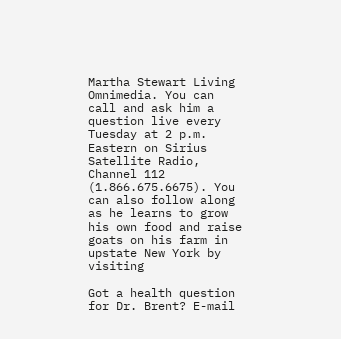Martha Stewart Living Omnimedia. You can call and ask him a question live every Tuesday at 2 p.m. Eastern on Sirius Satellite Radio, Channel 112 (1.866.675.6675). You can also follow along as he learns to grow his own food and raise goats on his farm in upstate New York by visiting

Got a health question for Dr. Brent? E-mail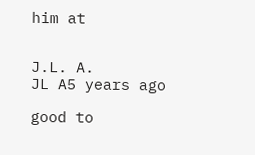him at


J.L. A.
JL A5 years ago

good to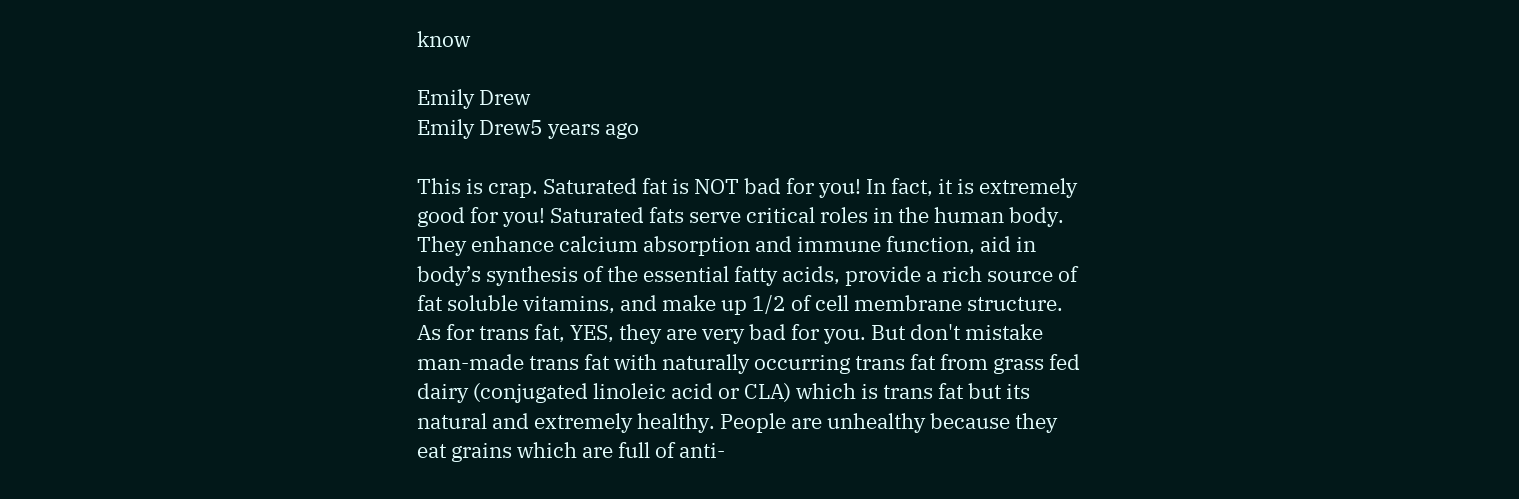know

Emily Drew
Emily Drew5 years ago

This is crap. Saturated fat is NOT bad for you! In fact, it is extremely good for you! Saturated fats serve critical roles in the human body. They enhance calcium absorption and immune function, aid in body’s synthesis of the essential fatty acids, provide a rich source of fat soluble vitamins, and make up 1/2 of cell membrane structure. As for trans fat, YES, they are very bad for you. But don't mistake man-made trans fat with naturally occurring trans fat from grass fed dairy (conjugated linoleic acid or CLA) which is trans fat but its natural and extremely healthy. People are unhealthy because they eat grains which are full of anti-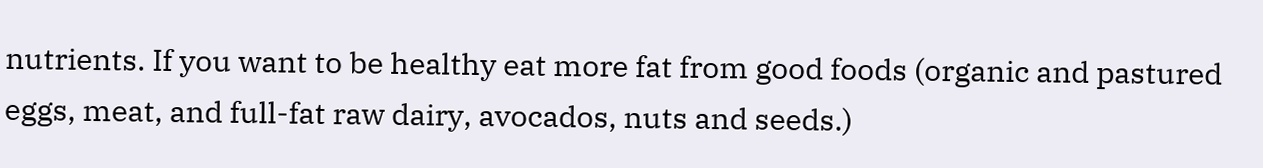nutrients. If you want to be healthy eat more fat from good foods (organic and pastured eggs, meat, and full-fat raw dairy, avocados, nuts and seeds.)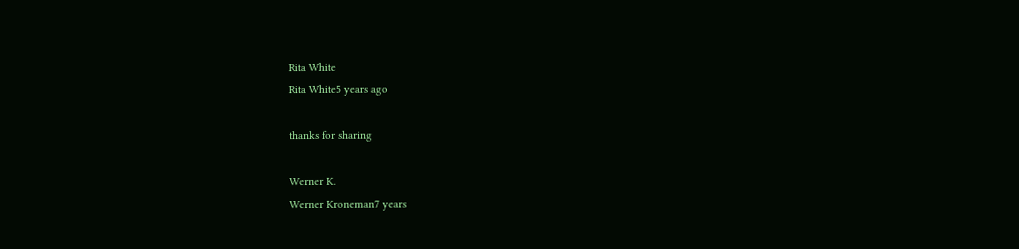Rita White
Rita White5 years ago

thanks for sharing

Werner K.
Werner Kroneman7 years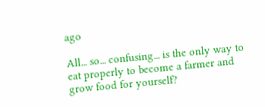ago

All... so... confusing... is the only way to eat properly to become a farmer and grow food for yourself?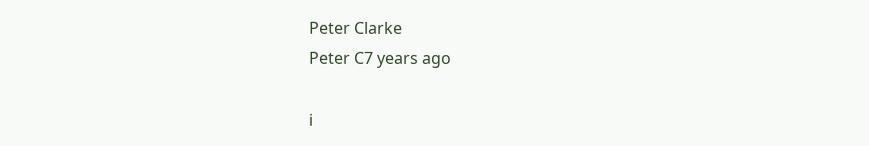Peter Clarke
Peter C7 years ago

i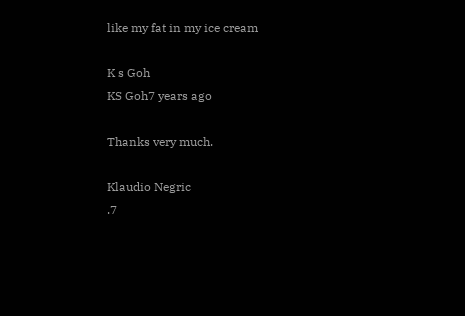like my fat in my ice cream

K s Goh
KS Goh7 years ago

Thanks very much.

Klaudio Negric
.7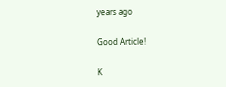years ago

Good Article!

K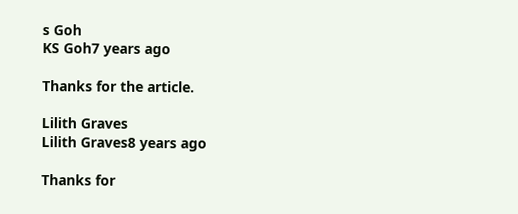s Goh
KS Goh7 years ago

Thanks for the article.

Lilith Graves
Lilith Graves8 years ago

Thanks for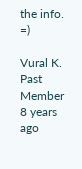the info. =)

Vural K.
Past Member 8 years ago